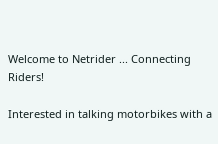Welcome to Netrider ... Connecting Riders!

Interested in talking motorbikes with a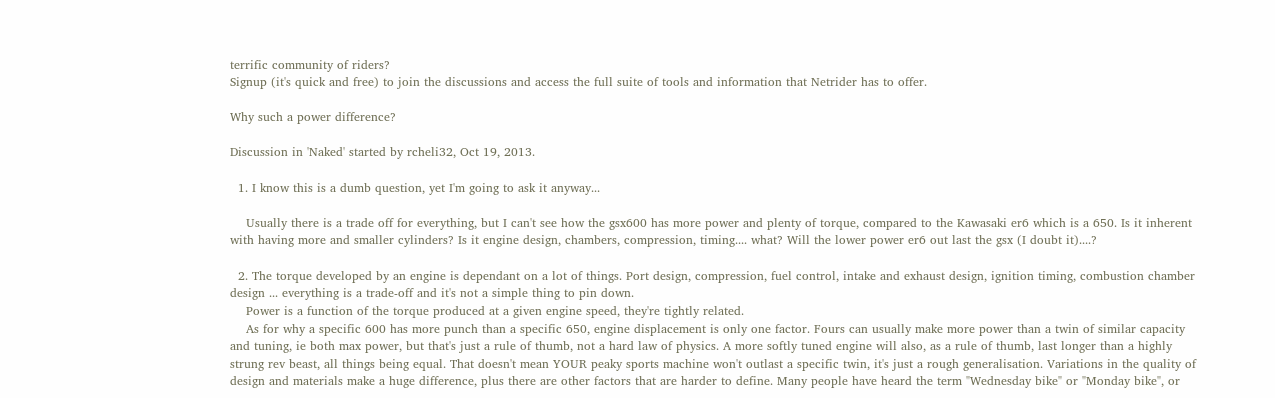terrific community of riders?
Signup (it's quick and free) to join the discussions and access the full suite of tools and information that Netrider has to offer.

Why such a power difference?

Discussion in 'Naked' started by rcheli32, Oct 19, 2013.

  1. I know this is a dumb question, yet I'm going to ask it anyway...

    Usually there is a trade off for everything, but I can't see how the gsx600 has more power and plenty of torque, compared to the Kawasaki er6 which is a 650. Is it inherent with having more and smaller cylinders? Is it engine design, chambers, compression, timing.... what? Will the lower power er6 out last the gsx (I doubt it)....?

  2. The torque developed by an engine is dependant on a lot of things. Port design, compression, fuel control, intake and exhaust design, ignition timing, combustion chamber design ... everything is a trade-off and it's not a simple thing to pin down.
    Power is a function of the torque produced at a given engine speed, they're tightly related.
    As for why a specific 600 has more punch than a specific 650, engine displacement is only one factor. Fours can usually make more power than a twin of similar capacity and tuning, ie both max power, but that's just a rule of thumb, not a hard law of physics. A more softly tuned engine will also, as a rule of thumb, last longer than a highly strung rev beast, all things being equal. That doesn't mean YOUR peaky sports machine won't outlast a specific twin, it's just a rough generalisation. Variations in the quality of design and materials make a huge difference, plus there are other factors that are harder to define. Many people have heard the term "Wednesday bike" or "Monday bike", or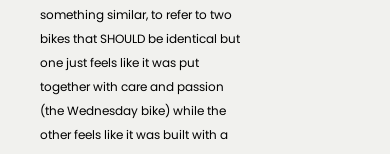something similar, to refer to two bikes that SHOULD be identical but one just feels like it was put together with care and passion (the Wednesday bike) while the other feels like it was built with a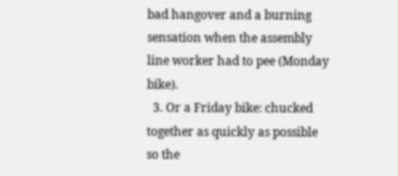bad hangover and a burning sensation when the assembly line worker had to pee (Monday bike).
  3. Or a Friday bike: chucked together as quickly as possible so the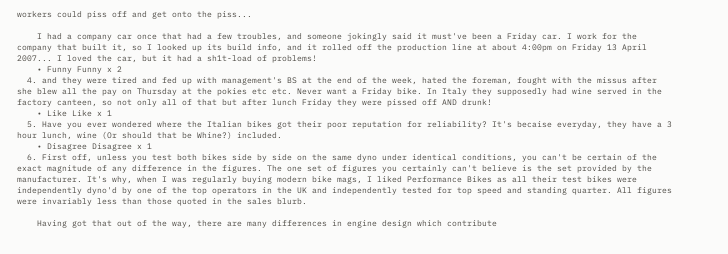workers could piss off and get onto the piss...

    I had a company car once that had a few troubles, and someone jokingly said it must've been a Friday car. I work for the company that built it, so I looked up its build info, and it rolled off the production line at about 4:00pm on Friday 13 April 2007... I loved the car, but it had a sh1t-load of problems!
    • Funny Funny x 2
  4. and they were tired and fed up with management's BS at the end of the week, hated the foreman, fought with the missus after she blew all the pay on Thursday at the pokies etc etc. Never want a Friday bike. In Italy they supposedly had wine served in the factory canteen, so not only all of that but after lunch Friday they were pissed off AND drunk!
    • Like Like x 1
  5. Have you ever wondered where the Italian bikes got their poor reputation for reliability? It's becaise everyday, they have a 3 hour lunch, wine (Or should that be Whine?) included.
    • Disagree Disagree x 1
  6. First off, unless you test both bikes side by side on the same dyno under identical conditions, you can't be certain of the exact magnitude of any difference in the figures. The one set of figures you certainly can't believe is the set provided by the manufacturer. It's why, when I was regularly buying modern bike mags, I liked Performance Bikes as all their test bikes were independently dyno'd by one of the top operators in the UK and independently tested for top speed and standing quarter. All figures were invariably less than those quoted in the sales blurb.

    Having got that out of the way, there are many differences in engine design which contribute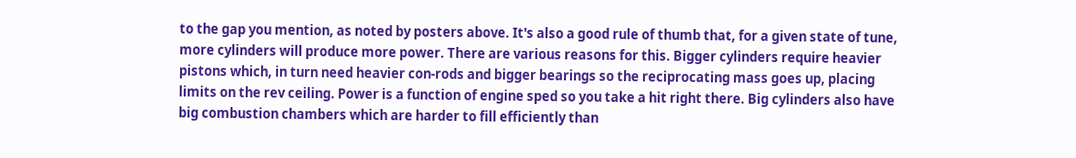to the gap you mention, as noted by posters above. It's also a good rule of thumb that, for a given state of tune, more cylinders will produce more power. There are various reasons for this. Bigger cylinders require heavier pistons which, in turn need heavier con-rods and bigger bearings so the reciprocating mass goes up, placing limits on the rev ceiling. Power is a function of engine sped so you take a hit right there. Big cylinders also have big combustion chambers which are harder to fill efficiently than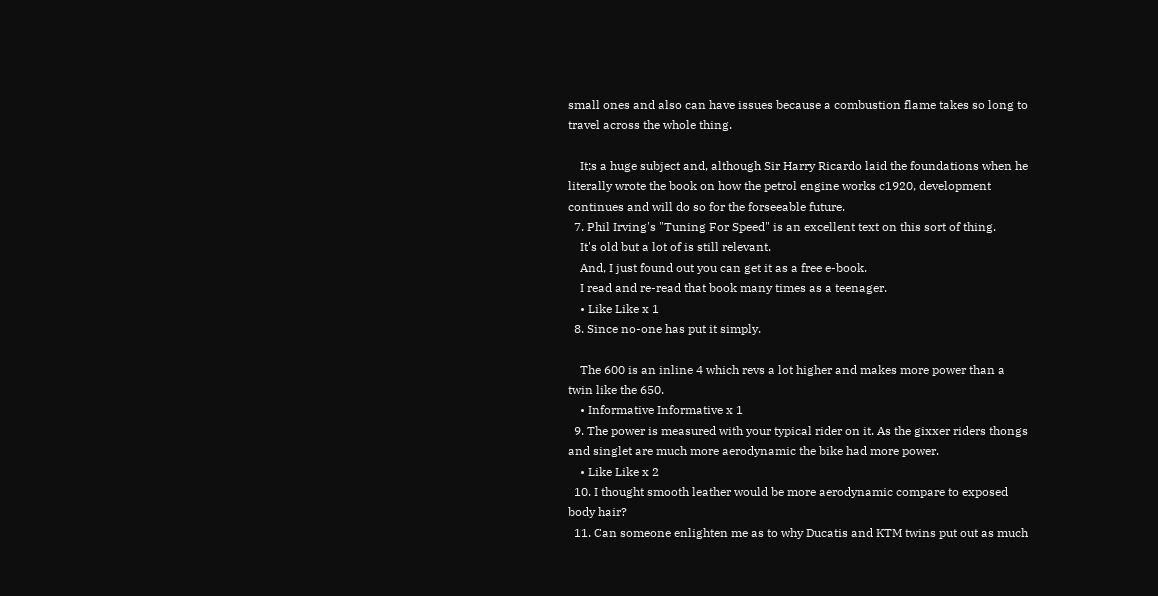small ones and also can have issues because a combustion flame takes so long to travel across the whole thing.

    It;s a huge subject and, although Sir Harry Ricardo laid the foundations when he literally wrote the book on how the petrol engine works c1920, development continues and will do so for the forseeable future.
  7. Phil Irving's "Tuning For Speed" is an excellent text on this sort of thing.
    It's old but a lot of is still relevant.
    And, I just found out you can get it as a free e-book.
    I read and re-read that book many times as a teenager.
    • Like Like x 1
  8. Since no-one has put it simply.

    The 600 is an inline 4 which revs a lot higher and makes more power than a twin like the 650.
    • Informative Informative x 1
  9. The power is measured with your typical rider on it. As the gixxer riders thongs and singlet are much more aerodynamic the bike had more power.
    • Like Like x 2
  10. I thought smooth leather would be more aerodynamic compare to exposed body hair?
  11. Can someone enlighten me as to why Ducatis and KTM twins put out as much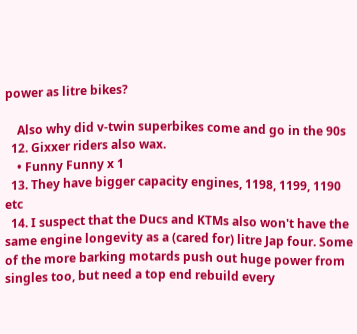power as litre bikes?

    Also why did v-twin superbikes come and go in the 90s
  12. Gixxer riders also wax.
    • Funny Funny x 1
  13. They have bigger capacity engines, 1198, 1199, 1190 etc
  14. I suspect that the Ducs and KTMs also won't have the same engine longevity as a (cared for) litre Jap four. Some of the more barking motards push out huge power from singles too, but need a top end rebuild every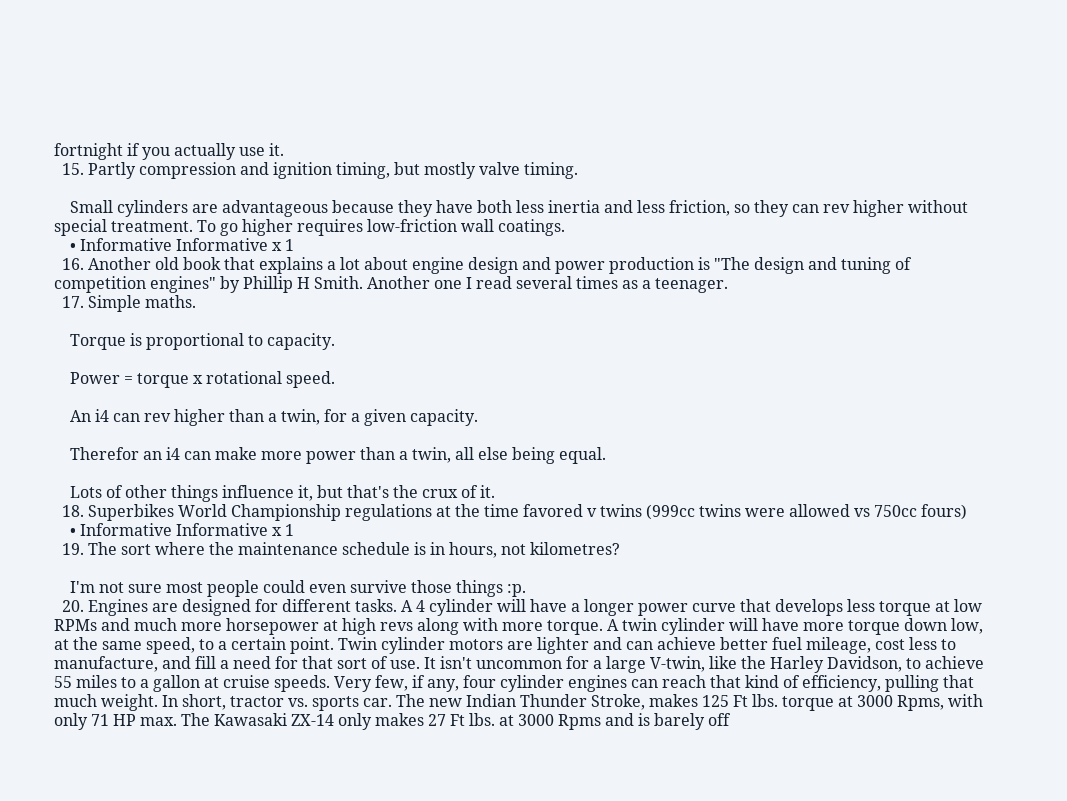fortnight if you actually use it.
  15. Partly compression and ignition timing, but mostly valve timing.

    Small cylinders are advantageous because they have both less inertia and less friction, so they can rev higher without special treatment. To go higher requires low-friction wall coatings.
    • Informative Informative x 1
  16. Another old book that explains a lot about engine design and power production is "The design and tuning of competition engines" by Phillip H Smith. Another one I read several times as a teenager.
  17. Simple maths.

    Torque is proportional to capacity.

    Power = torque x rotational speed.

    An i4 can rev higher than a twin, for a given capacity.

    Therefor an i4 can make more power than a twin, all else being equal.

    Lots of other things influence it, but that's the crux of it.
  18. Superbikes World Championship regulations at the time favored v twins (999cc twins were allowed vs 750cc fours)
    • Informative Informative x 1
  19. The sort where the maintenance schedule is in hours, not kilometres?

    I'm not sure most people could even survive those things :p.
  20. Engines are designed for different tasks. A 4 cylinder will have a longer power curve that develops less torque at low RPMs and much more horsepower at high revs along with more torque. A twin cylinder will have more torque down low, at the same speed, to a certain point. Twin cylinder motors are lighter and can achieve better fuel mileage, cost less to manufacture, and fill a need for that sort of use. It isn't uncommon for a large V-twin, like the Harley Davidson, to achieve 55 miles to a gallon at cruise speeds. Very few, if any, four cylinder engines can reach that kind of efficiency, pulling that much weight. In short, tractor vs. sports car. The new Indian Thunder Stroke, makes 125 Ft lbs. torque at 3000 Rpms, with only 71 HP max. The Kawasaki ZX-14 only makes 27 Ft lbs. at 3000 Rpms and is barely off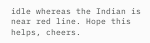idle whereas the Indian is near red line. Hope this helps, cheers.